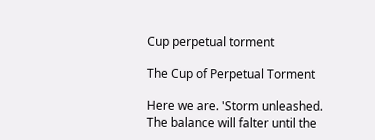Cup perpetual torment

The Cup of Perpetual Torment

Here we are. 'Storm unleashed. The balance will falter until the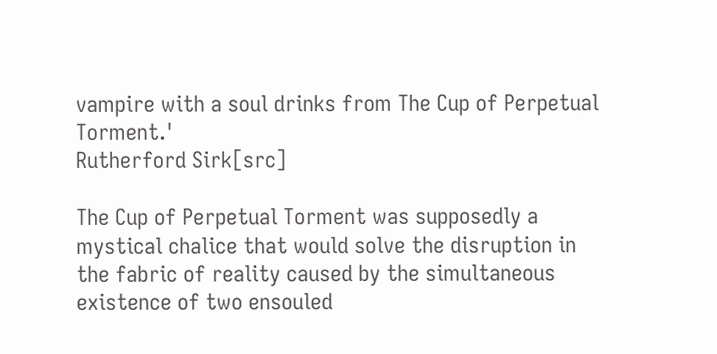vampire with a soul drinks from The Cup of Perpetual Torment.'
Rutherford Sirk[src]

The Cup of Perpetual Torment was supposedly a mystical chalice that would solve the disruption in the fabric of reality caused by the simultaneous existence of two ensouled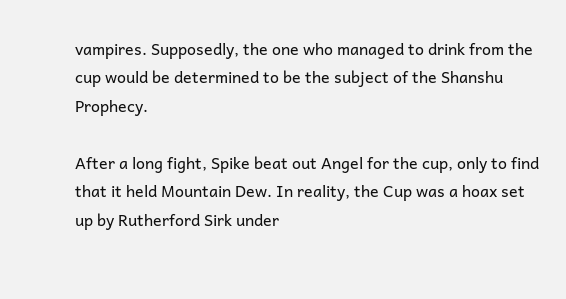vampires. Supposedly, the one who managed to drink from the cup would be determined to be the subject of the Shanshu Prophecy.

After a long fight, Spike beat out Angel for the cup, only to find that it held Mountain Dew. In reality, the Cup was a hoax set up by Rutherford Sirk under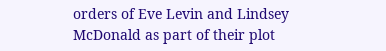orders of Eve Levin and Lindsey McDonald as part of their plot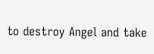to destroy Angel and take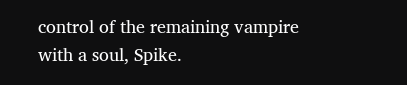control of the remaining vampire with a soul, Spike.